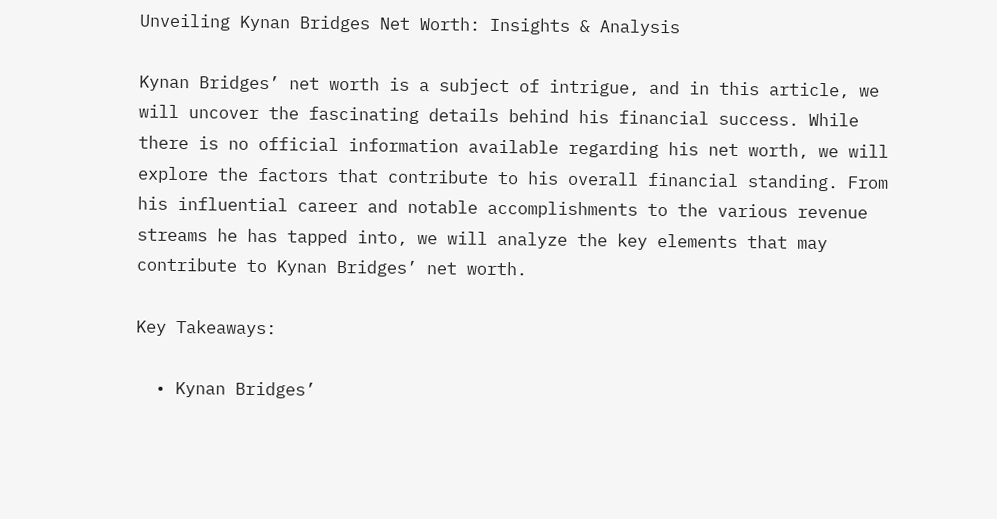Unveiling Kynan Bridges Net Worth: Insights & Analysis

Kynan Bridges’ net worth is a subject of intrigue, and in this article, we will uncover the fascinating details behind his financial success. While there is no official information available regarding his net worth, we will explore the factors that contribute to his overall financial standing. From his influential career and notable accomplishments to the various revenue streams he has tapped into, we will analyze the key elements that may contribute to Kynan Bridges’ net worth.

Key Takeaways:

  • Kynan Bridges’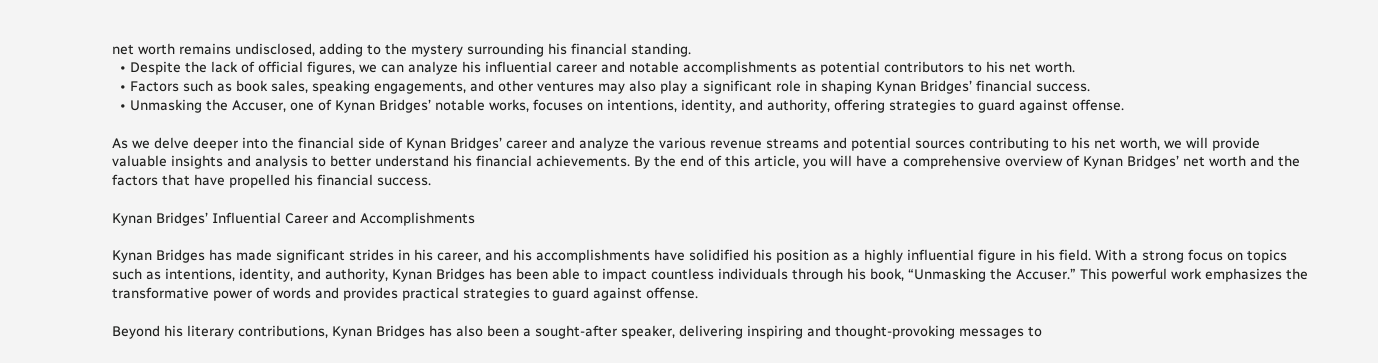net worth remains undisclosed, adding to the mystery surrounding his financial standing.
  • Despite the lack of official figures, we can analyze his influential career and notable accomplishments as potential contributors to his net worth.
  • Factors such as book sales, speaking engagements, and other ventures may also play a significant role in shaping Kynan Bridges’ financial success.
  • Unmasking the Accuser, one of Kynan Bridges’ notable works, focuses on intentions, identity, and authority, offering strategies to guard against offense.

As we delve deeper into the financial side of Kynan Bridges’ career and analyze the various revenue streams and potential sources contributing to his net worth, we will provide valuable insights and analysis to better understand his financial achievements. By the end of this article, you will have a comprehensive overview of Kynan Bridges’ net worth and the factors that have propelled his financial success.

Kynan Bridges’ Influential Career and Accomplishments

Kynan Bridges has made significant strides in his career, and his accomplishments have solidified his position as a highly influential figure in his field. With a strong focus on topics such as intentions, identity, and authority, Kynan Bridges has been able to impact countless individuals through his book, “Unmasking the Accuser.” This powerful work emphasizes the transformative power of words and provides practical strategies to guard against offense.

Beyond his literary contributions, Kynan Bridges has also been a sought-after speaker, delivering inspiring and thought-provoking messages to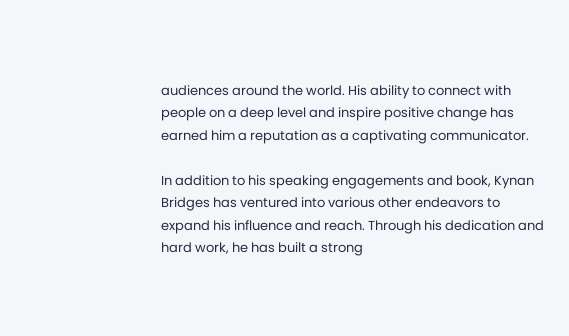audiences around the world. His ability to connect with people on a deep level and inspire positive change has earned him a reputation as a captivating communicator.

In addition to his speaking engagements and book, Kynan Bridges has ventured into various other endeavors to expand his influence and reach. Through his dedication and hard work, he has built a strong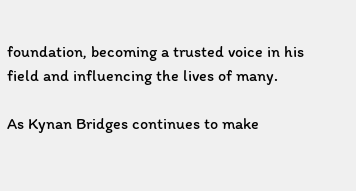foundation, becoming a trusted voice in his field and influencing the lives of many.

As Kynan Bridges continues to make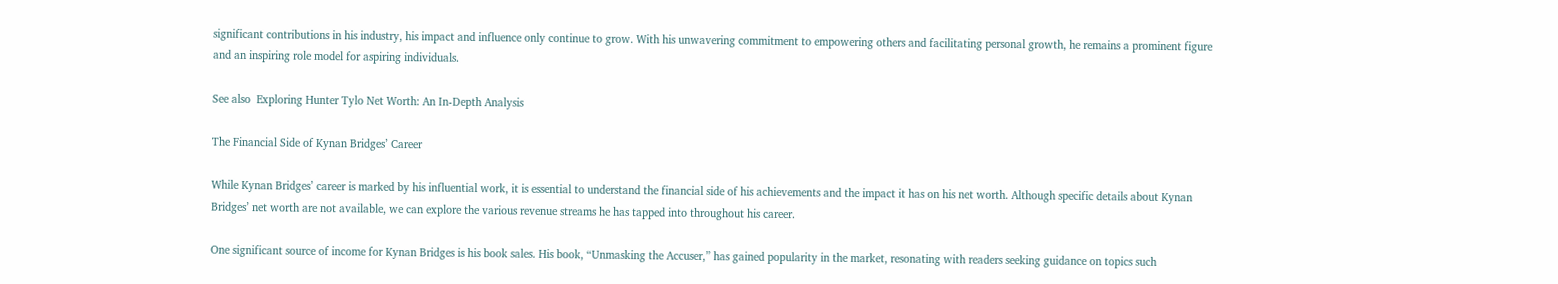significant contributions in his industry, his impact and influence only continue to grow. With his unwavering commitment to empowering others and facilitating personal growth, he remains a prominent figure and an inspiring role model for aspiring individuals.

See also  Exploring Hunter Tylo Net Worth: An In-Depth Analysis

The Financial Side of Kynan Bridges’ Career

While Kynan Bridges’ career is marked by his influential work, it is essential to understand the financial side of his achievements and the impact it has on his net worth. Although specific details about Kynan Bridges’ net worth are not available, we can explore the various revenue streams he has tapped into throughout his career.

One significant source of income for Kynan Bridges is his book sales. His book, “Unmasking the Accuser,” has gained popularity in the market, resonating with readers seeking guidance on topics such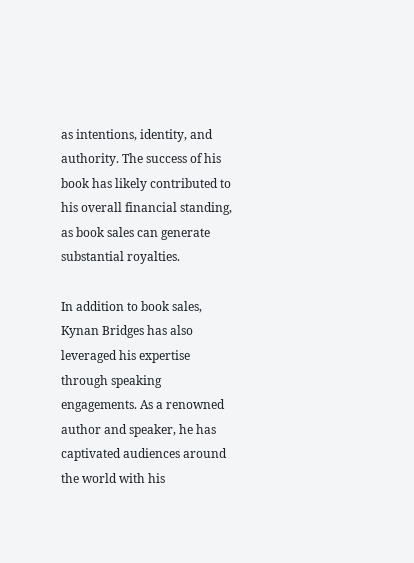as intentions, identity, and authority. The success of his book has likely contributed to his overall financial standing, as book sales can generate substantial royalties.

In addition to book sales, Kynan Bridges has also leveraged his expertise through speaking engagements. As a renowned author and speaker, he has captivated audiences around the world with his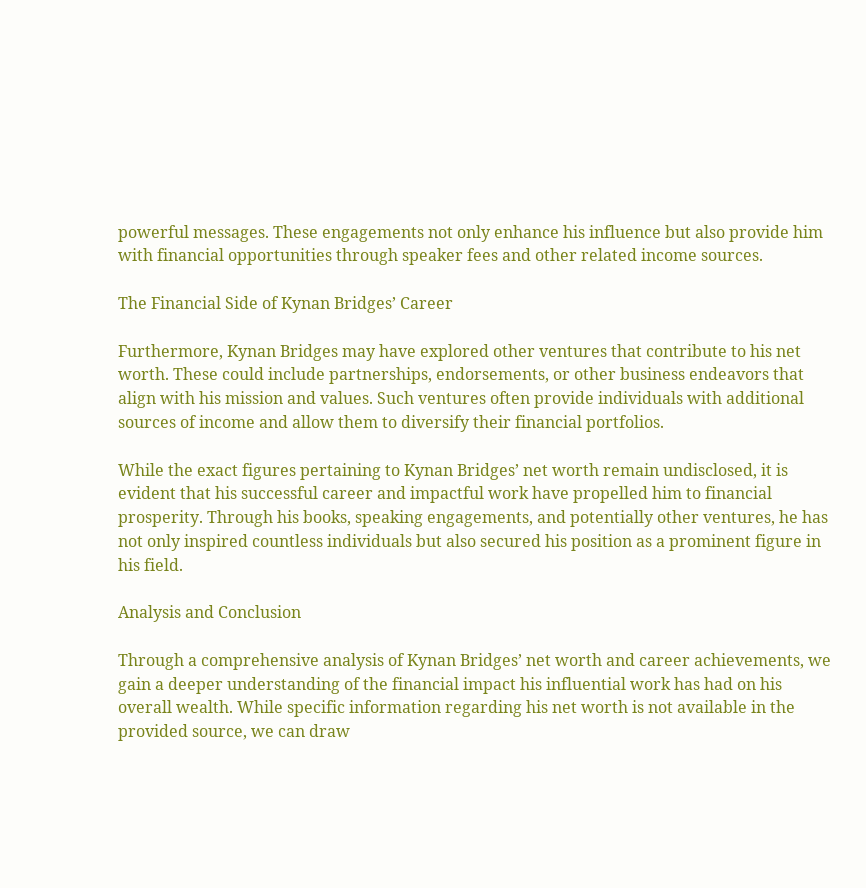powerful messages. These engagements not only enhance his influence but also provide him with financial opportunities through speaker fees and other related income sources.

The Financial Side of Kynan Bridges’ Career

Furthermore, Kynan Bridges may have explored other ventures that contribute to his net worth. These could include partnerships, endorsements, or other business endeavors that align with his mission and values. Such ventures often provide individuals with additional sources of income and allow them to diversify their financial portfolios.

While the exact figures pertaining to Kynan Bridges’ net worth remain undisclosed, it is evident that his successful career and impactful work have propelled him to financial prosperity. Through his books, speaking engagements, and potentially other ventures, he has not only inspired countless individuals but also secured his position as a prominent figure in his field.

Analysis and Conclusion

Through a comprehensive analysis of Kynan Bridges’ net worth and career achievements, we gain a deeper understanding of the financial impact his influential work has had on his overall wealth. While specific information regarding his net worth is not available in the provided source, we can draw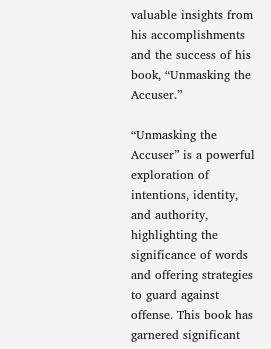valuable insights from his accomplishments and the success of his book, “Unmasking the Accuser.”

“Unmasking the Accuser” is a powerful exploration of intentions, identity, and authority, highlighting the significance of words and offering strategies to guard against offense. This book has garnered significant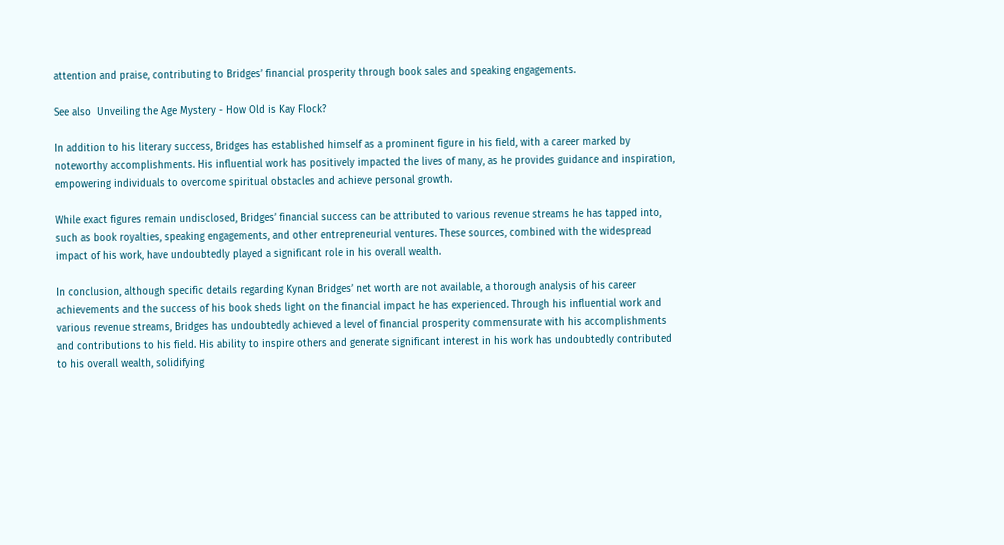attention and praise, contributing to Bridges’ financial prosperity through book sales and speaking engagements.

See also  Unveiling the Age Mystery - How Old is Kay Flock?

In addition to his literary success, Bridges has established himself as a prominent figure in his field, with a career marked by noteworthy accomplishments. His influential work has positively impacted the lives of many, as he provides guidance and inspiration, empowering individuals to overcome spiritual obstacles and achieve personal growth.

While exact figures remain undisclosed, Bridges’ financial success can be attributed to various revenue streams he has tapped into, such as book royalties, speaking engagements, and other entrepreneurial ventures. These sources, combined with the widespread impact of his work, have undoubtedly played a significant role in his overall wealth.

In conclusion, although specific details regarding Kynan Bridges’ net worth are not available, a thorough analysis of his career achievements and the success of his book sheds light on the financial impact he has experienced. Through his influential work and various revenue streams, Bridges has undoubtedly achieved a level of financial prosperity commensurate with his accomplishments and contributions to his field. His ability to inspire others and generate significant interest in his work has undoubtedly contributed to his overall wealth, solidifying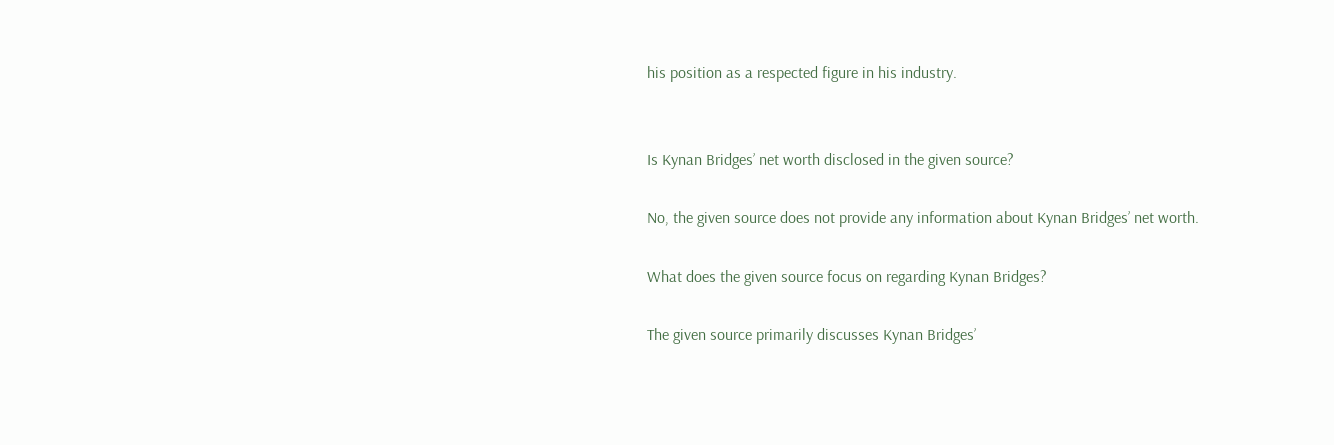his position as a respected figure in his industry.


Is Kynan Bridges’ net worth disclosed in the given source?

No, the given source does not provide any information about Kynan Bridges’ net worth.

What does the given source focus on regarding Kynan Bridges?

The given source primarily discusses Kynan Bridges’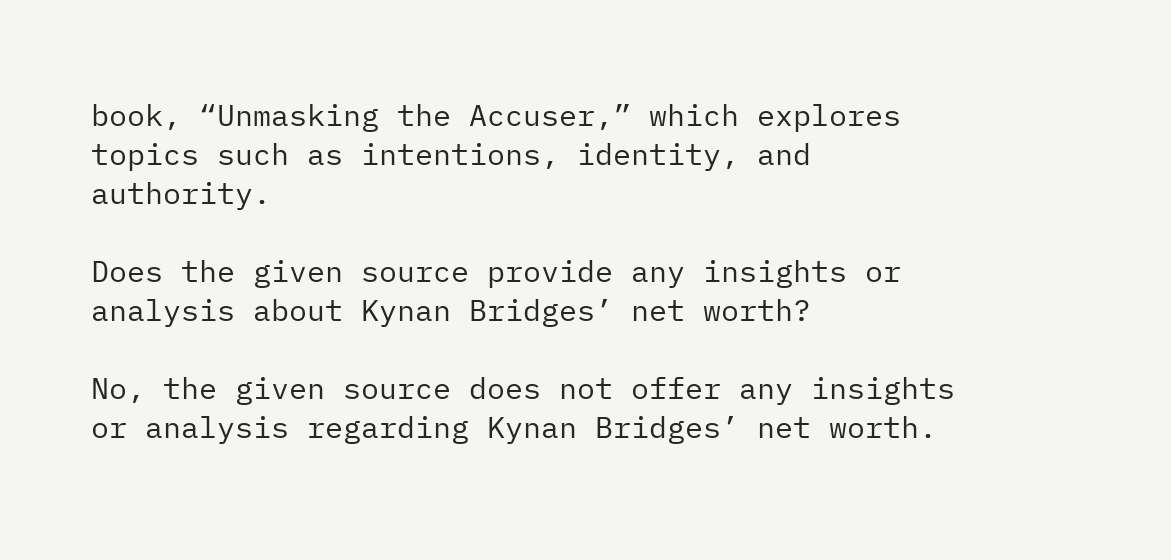book, “Unmasking the Accuser,” which explores topics such as intentions, identity, and authority.

Does the given source provide any insights or analysis about Kynan Bridges’ net worth?

No, the given source does not offer any insights or analysis regarding Kynan Bridges’ net worth.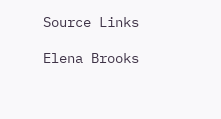Source Links

Elena Brooks